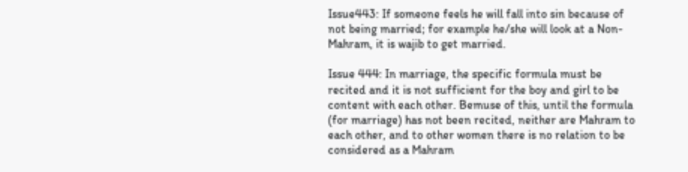Issue443: If someone feels he will fall into sin because of not being married; for example he/she will look at a Non-Mahram, it is wajib to get married.

Issue 444: In marriage, the specific formula must be recited and it is not sufficient for the boy and girl to be content with each other. Bemuse of this, until the formula (for marriage) has not been recited, neither are Mahram to each other, and to other women there is no relation to be considered as a Mahram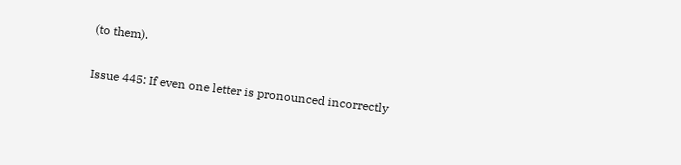(to them).

Issue 445: If even one letter is pronounced incorrectly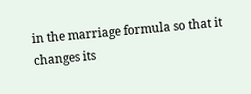in the marriage formula so that it changes its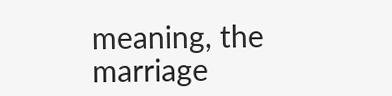meaning, the marriage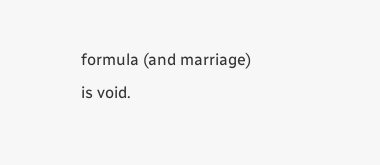formula (and marriage) is void.